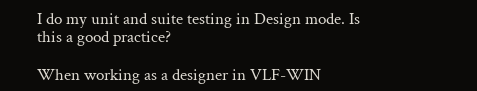I do my unit and suite testing in Design mode. Is this a good practice?

When working as a designer in VLF-WIN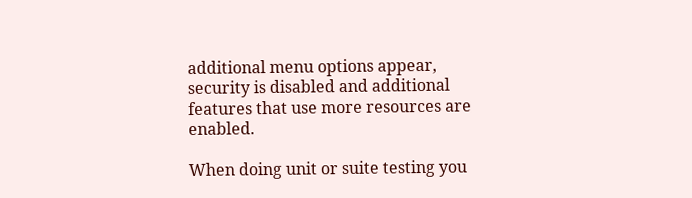additional menu options appear, security is disabled and additional features that use more resources are enabled.

When doing unit or suite testing you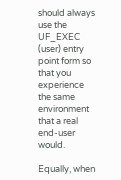should always use the UF_EXEC (user) entry point form so that you experience the same environment that a real end-user would.

Equally, when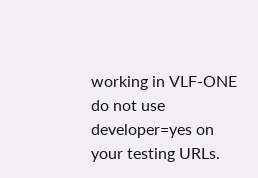working in VLF-ONE do not use developer=yes on your testing URLs.